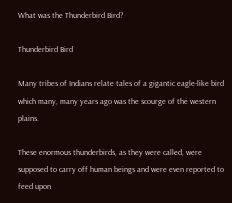What was the Thunderbird Bird?

Thunderbird Bird

Many tribes of Indians relate tales of a gigantic eagle-like bird which many, many years ago was the scourge of the western plains.

These enormous thunderbirds, as they were called, were supposed to carry off human beings and were even reported to feed upon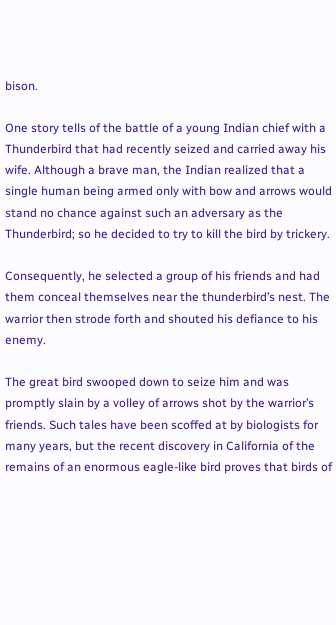bison.

One story tells of the battle of a young Indian chief with a Thunderbird that had recently seized and carried away his wife. Although a brave man, the Indian realized that a single human being armed only with bow and arrows would stand no chance against such an adversary as the Thunderbird; so he decided to try to kill the bird by trickery.

Consequently, he selected a group of his friends and had them conceal themselves near the thunderbird’s nest. The warrior then strode forth and shouted his defiance to his enemy.

The great bird swooped down to seize him and was promptly slain by a volley of arrows shot by the warrior’s friends. Such tales have been scoffed at by biologists for many years, but the recent discovery in California of the remains of an enormous eagle-like bird proves that birds of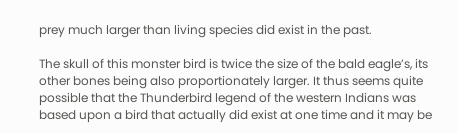prey much larger than living species did exist in the past.

The skull of this monster bird is twice the size of the bald eagle’s, its other bones being also proportionately larger. It thus seems quite possible that the Thunderbird legend of the western Indians was based upon a bird that actually did exist at one time and it may be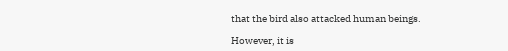that the bird also attacked human beings.

However, it is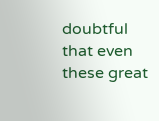doubtful that even these great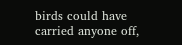birds could have carried anyone off,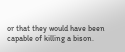or that they would have been capable of killing a bison.